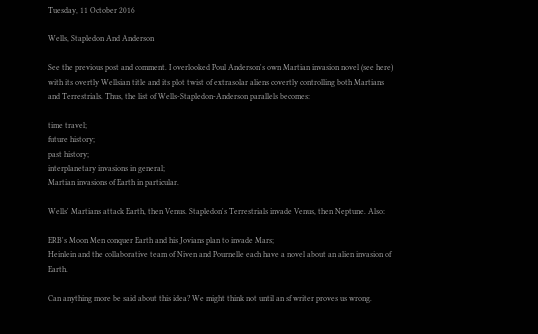Tuesday, 11 October 2016

Wells, Stapledon And Anderson

See the previous post and comment. I overlooked Poul Anderson's own Martian invasion novel (see here) with its overtly Wellsian title and its plot twist of extrasolar aliens covertly controlling both Martians and Terrestrials. Thus, the list of Wells-Stapledon-Anderson parallels becomes:

time travel;
future history;
past history;
interplanetary invasions in general;
Martian invasions of Earth in particular.

Wells' Martians attack Earth, then Venus. Stapledon's Terrestrials invade Venus, then Neptune. Also:

ERB's Moon Men conquer Earth and his Jovians plan to invade Mars;
Heinlein and the collaborative team of Niven and Pournelle each have a novel about an alien invasion of Earth.

Can anything more be said about this idea? We might think not until an sf writer proves us wrong.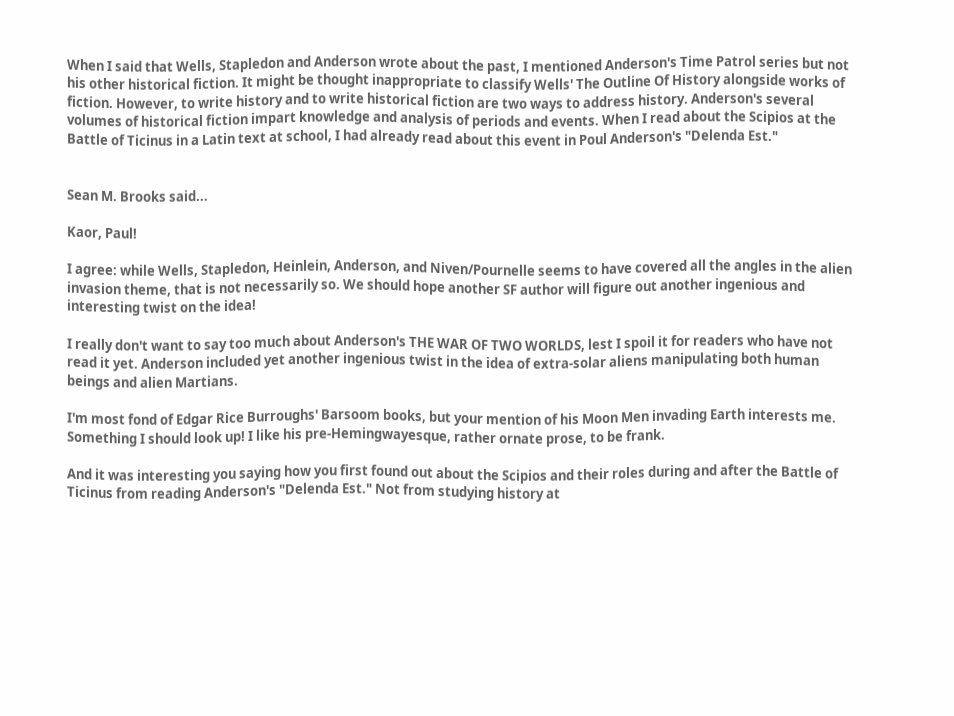When I said that Wells, Stapledon and Anderson wrote about the past, I mentioned Anderson's Time Patrol series but not his other historical fiction. It might be thought inappropriate to classify Wells' The Outline Of History alongside works of fiction. However, to write history and to write historical fiction are two ways to address history. Anderson's several volumes of historical fiction impart knowledge and analysis of periods and events. When I read about the Scipios at the Battle of Ticinus in a Latin text at school, I had already read about this event in Poul Anderson's "Delenda Est."


Sean M. Brooks said...

Kaor, Paul!

I agree: while Wells, Stapledon, Heinlein, Anderson, and Niven/Pournelle seems to have covered all the angles in the alien invasion theme, that is not necessarily so. We should hope another SF author will figure out another ingenious and interesting twist on the idea!

I really don't want to say too much about Anderson's THE WAR OF TWO WORLDS, lest I spoil it for readers who have not read it yet. Anderson included yet another ingenious twist in the idea of extra-solar aliens manipulating both human beings and alien Martians.

I'm most fond of Edgar Rice Burroughs' Barsoom books, but your mention of his Moon Men invading Earth interests me. Something I should look up! I like his pre-Hemingwayesque, rather ornate prose, to be frank.

And it was interesting you saying how you first found out about the Scipios and their roles during and after the Battle of Ticinus from reading Anderson's "Delenda Est." Not from studying history at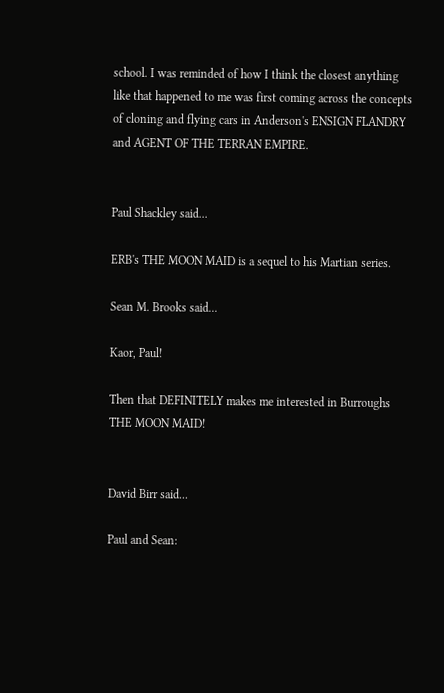school. I was reminded of how I think the closest anything like that happened to me was first coming across the concepts of cloning and flying cars in Anderson's ENSIGN FLANDRY and AGENT OF THE TERRAN EMPIRE.


Paul Shackley said...

ERB's THE MOON MAID is a sequel to his Martian series.

Sean M. Brooks said...

Kaor, Paul!

Then that DEFINITELY makes me interested in Burroughs THE MOON MAID!


David Birr said...

Paul and Sean: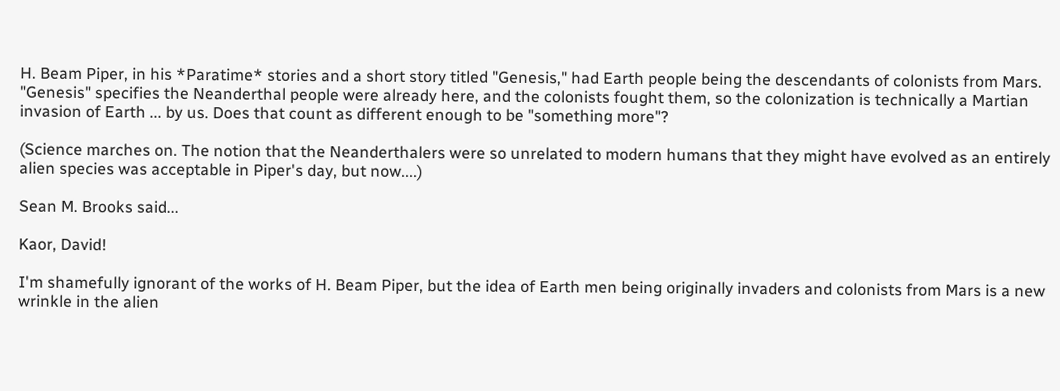H. Beam Piper, in his *Paratime* stories and a short story titled "Genesis," had Earth people being the descendants of colonists from Mars. "Genesis" specifies the Neanderthal people were already here, and the colonists fought them, so the colonization is technically a Martian invasion of Earth ... by us. Does that count as different enough to be "something more"?

(Science marches on. The notion that the Neanderthalers were so unrelated to modern humans that they might have evolved as an entirely alien species was acceptable in Piper's day, but now....)

Sean M. Brooks said...

Kaor, David!

I'm shamefully ignorant of the works of H. Beam Piper, but the idea of Earth men being originally invaders and colonists from Mars is a new wrinkle in the alien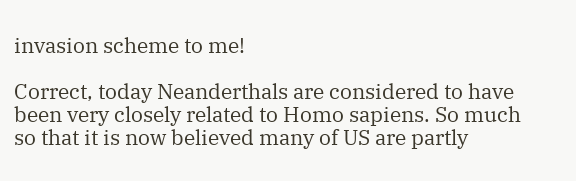invasion scheme to me!

Correct, today Neanderthals are considered to have been very closely related to Homo sapiens. So much so that it is now believed many of US are partly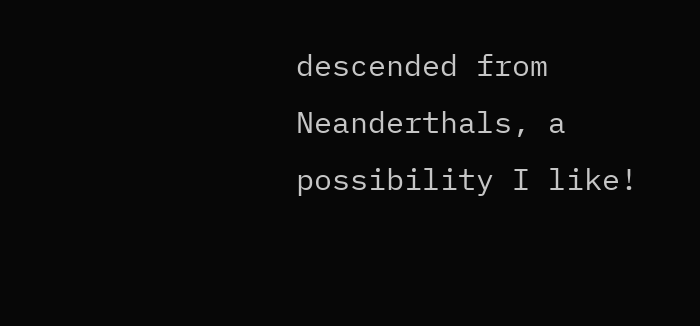descended from Neanderthals, a possibility I like!